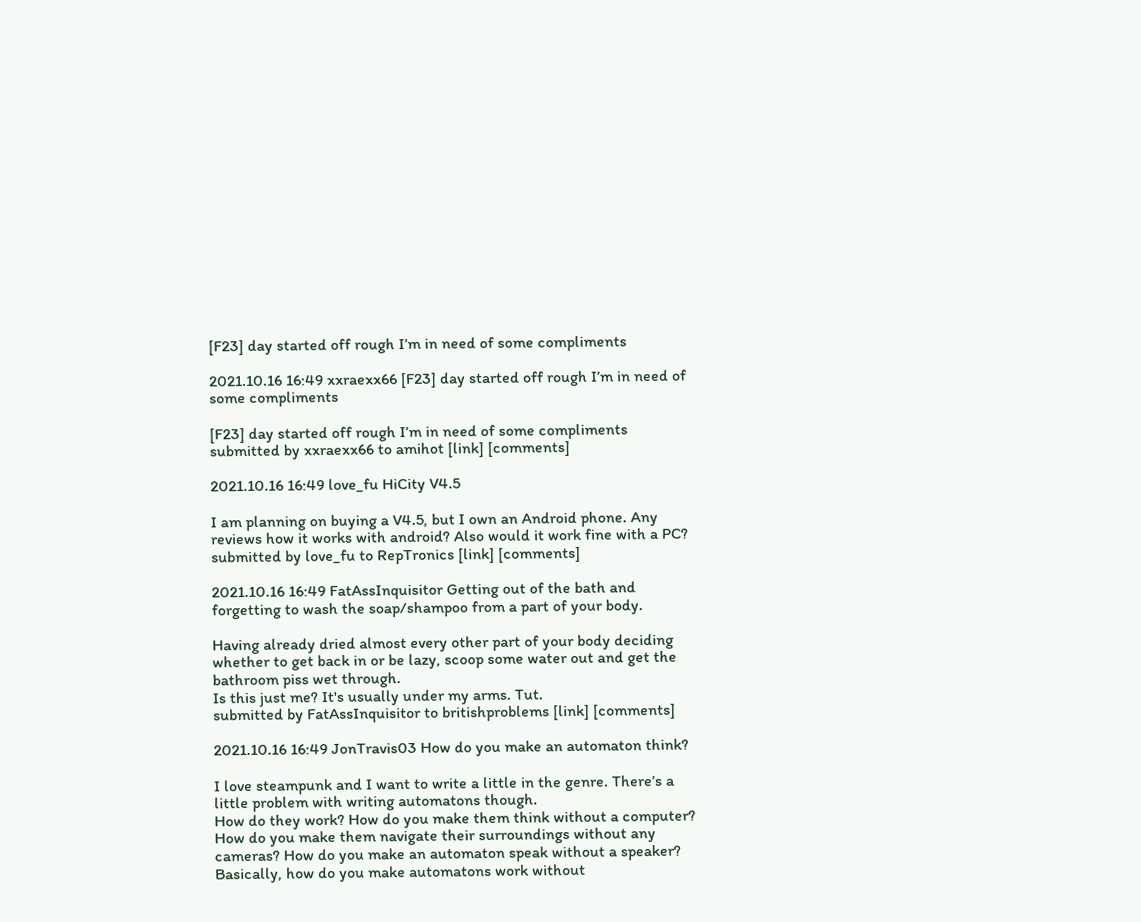[F23] day started off rough I’m in need of some compliments

2021.10.16 16:49 xxraexx66 [F23] day started off rough I’m in need of some compliments

[F23] day started off rough I’m in need of some compliments submitted by xxraexx66 to amihot [link] [comments]

2021.10.16 16:49 love_fu HiCity V4.5

I am planning on buying a V4.5, but I own an Android phone. Any reviews how it works with android? Also would it work fine with a PC?
submitted by love_fu to RepTronics [link] [comments]

2021.10.16 16:49 FatAssInquisitor Getting out of the bath and forgetting to wash the soap/shampoo from a part of your body.

Having already dried almost every other part of your body deciding whether to get back in or be lazy, scoop some water out and get the bathroom piss wet through.
Is this just me? It's usually under my arms. Tut.
submitted by FatAssInquisitor to britishproblems [link] [comments]

2021.10.16 16:49 JonTravis03 How do you make an automaton think?

I love steampunk and I want to write a little in the genre. There’s a little problem with writing automatons though.
How do they work? How do you make them think without a computer? How do you make them navigate their surroundings without any cameras? How do you make an automaton speak without a speaker?
Basically, how do you make automatons work without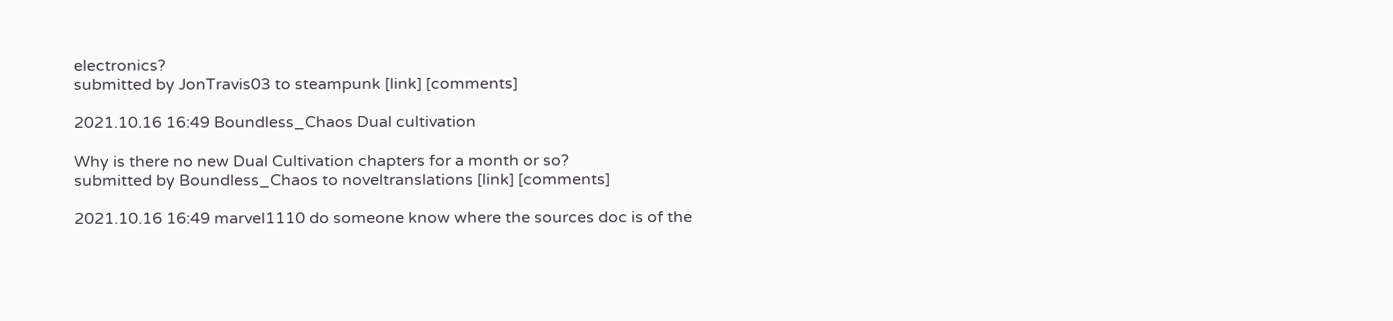electronics?
submitted by JonTravis03 to steampunk [link] [comments]

2021.10.16 16:49 Boundless_Chaos Dual cultivation

Why is there no new Dual Cultivation chapters for a month or so?
submitted by Boundless_Chaos to noveltranslations [link] [comments]

2021.10.16 16:49 marvel1110 do someone know where the sources doc is of the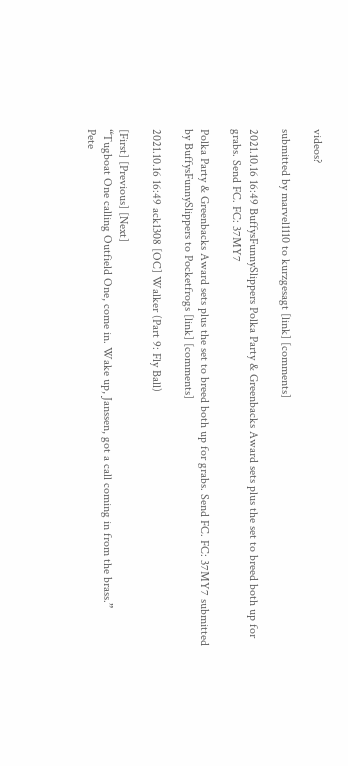videos?

submitted by marvel1110 to kurzgesagt [link] [comments]

2021.10.16 16:49 BuffysFunnySlippers Polka Party & Greenbacks Award sets plus the set to breed both up for grabs. Send FC. FC: 37MY7

Polka Party & Greenbacks Award sets plus the set to breed both up for grabs. Send FC. FC: 37MY7 submitted by BuffysFunnySlippers to Pocketfrogs [link] [comments]

2021.10.16 16:49 ack1308 [OC] Walker (Part 9: Fly Ball)

[First] [Previous] [Next]
“Tugboat One calling Outfield One, come in. Wake up, Janssen, got a call coming in from the brass.”
Pete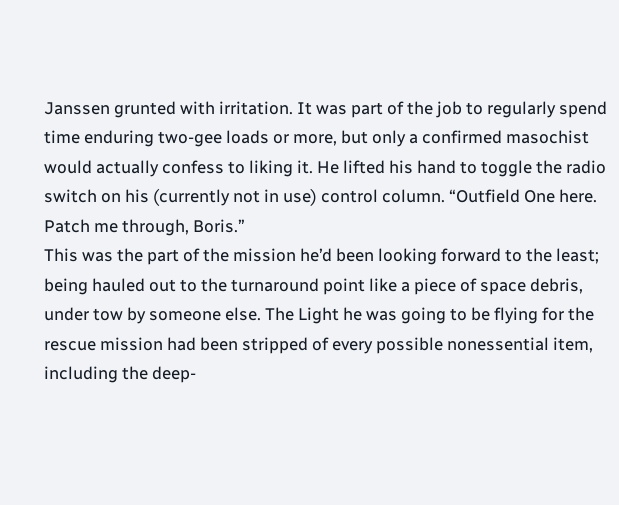Janssen grunted with irritation. It was part of the job to regularly spend time enduring two-gee loads or more, but only a confirmed masochist would actually confess to liking it. He lifted his hand to toggle the radio switch on his (currently not in use) control column. “Outfield One here. Patch me through, Boris.”
This was the part of the mission he’d been looking forward to the least; being hauled out to the turnaround point like a piece of space debris, under tow by someone else. The Light he was going to be flying for the rescue mission had been stripped of every possible nonessential item, including the deep-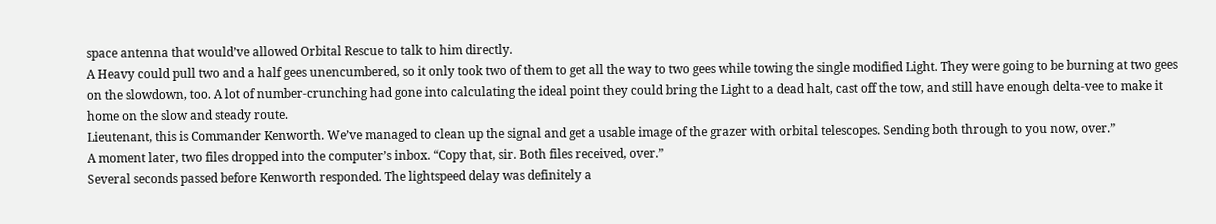space antenna that would’ve allowed Orbital Rescue to talk to him directly.
A Heavy could pull two and a half gees unencumbered, so it only took two of them to get all the way to two gees while towing the single modified Light. They were going to be burning at two gees on the slowdown, too. A lot of number-crunching had gone into calculating the ideal point they could bring the Light to a dead halt, cast off the tow, and still have enough delta-vee to make it home on the slow and steady route.
Lieutenant, this is Commander Kenworth. We’ve managed to clean up the signal and get a usable image of the grazer with orbital telescopes. Sending both through to you now, over.”
A moment later, two files dropped into the computer’s inbox. “Copy that, sir. Both files received, over.”
Several seconds passed before Kenworth responded. The lightspeed delay was definitely a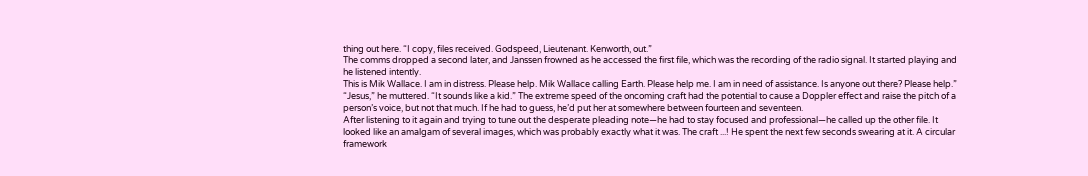thing out here. “I copy, files received. Godspeed, Lieutenant. Kenworth, out.”
The comms dropped a second later, and Janssen frowned as he accessed the first file, which was the recording of the radio signal. It started playing and he listened intently.
This is Mik Wallace. I am in distress. Please help. Mik Wallace calling Earth. Please help me. I am in need of assistance. Is anyone out there? Please help.”
“Jesus,” he muttered. “It sounds like a kid.” The extreme speed of the oncoming craft had the potential to cause a Doppler effect and raise the pitch of a person’s voice, but not that much. If he had to guess, he’d put her at somewhere between fourteen and seventeen.
After listening to it again and trying to tune out the desperate pleading note—he had to stay focused and professional—he called up the other file. It looked like an amalgam of several images, which was probably exactly what it was. The craft ...! He spent the next few seconds swearing at it. A circular framework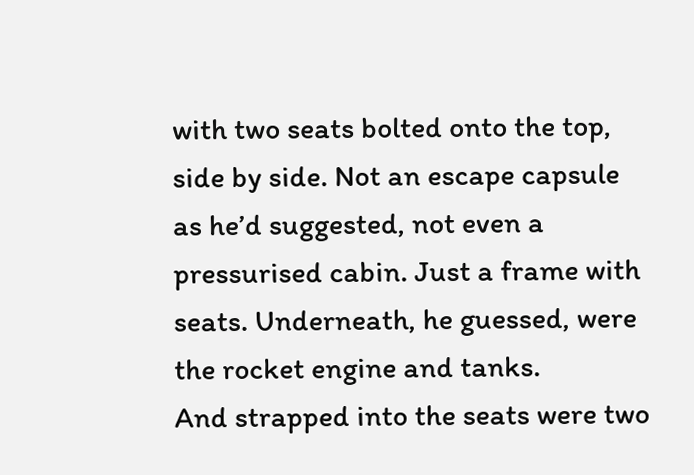with two seats bolted onto the top, side by side. Not an escape capsule as he’d suggested, not even a pressurised cabin. Just a frame with seats. Underneath, he guessed, were the rocket engine and tanks.
And strapped into the seats were two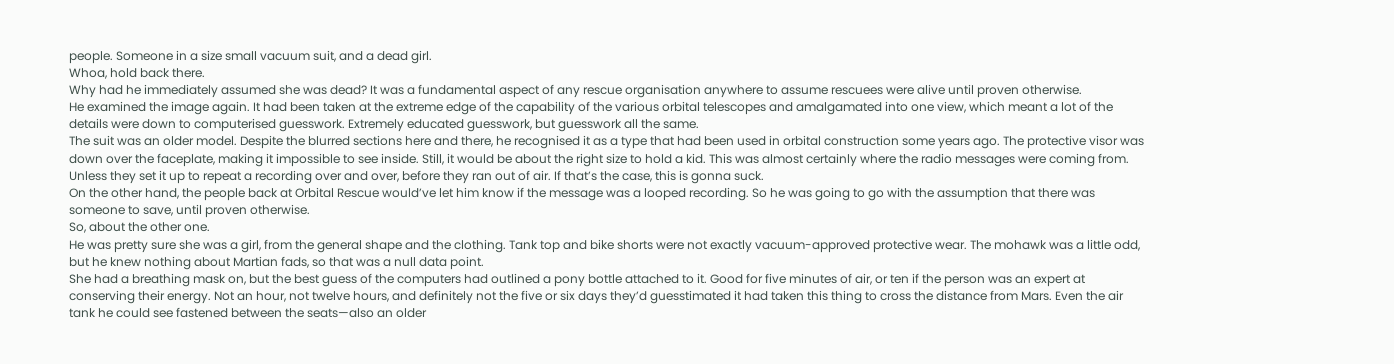people. Someone in a size small vacuum suit, and a dead girl.
Whoa, hold back there.
Why had he immediately assumed she was dead? It was a fundamental aspect of any rescue organisation anywhere to assume rescuees were alive until proven otherwise.
He examined the image again. It had been taken at the extreme edge of the capability of the various orbital telescopes and amalgamated into one view, which meant a lot of the details were down to computerised guesswork. Extremely educated guesswork, but guesswork all the same.
The suit was an older model. Despite the blurred sections here and there, he recognised it as a type that had been used in orbital construction some years ago. The protective visor was down over the faceplate, making it impossible to see inside. Still, it would be about the right size to hold a kid. This was almost certainly where the radio messages were coming from.
Unless they set it up to repeat a recording over and over, before they ran out of air. If that’s the case, this is gonna suck.
On the other hand, the people back at Orbital Rescue would’ve let him know if the message was a looped recording. So he was going to go with the assumption that there was someone to save, until proven otherwise.
So, about the other one.
He was pretty sure she was a girl, from the general shape and the clothing. Tank top and bike shorts were not exactly vacuum-approved protective wear. The mohawk was a little odd, but he knew nothing about Martian fads, so that was a null data point.
She had a breathing mask on, but the best guess of the computers had outlined a pony bottle attached to it. Good for five minutes of air, or ten if the person was an expert at conserving their energy. Not an hour, not twelve hours, and definitely not the five or six days they’d guesstimated it had taken this thing to cross the distance from Mars. Even the air tank he could see fastened between the seats—also an older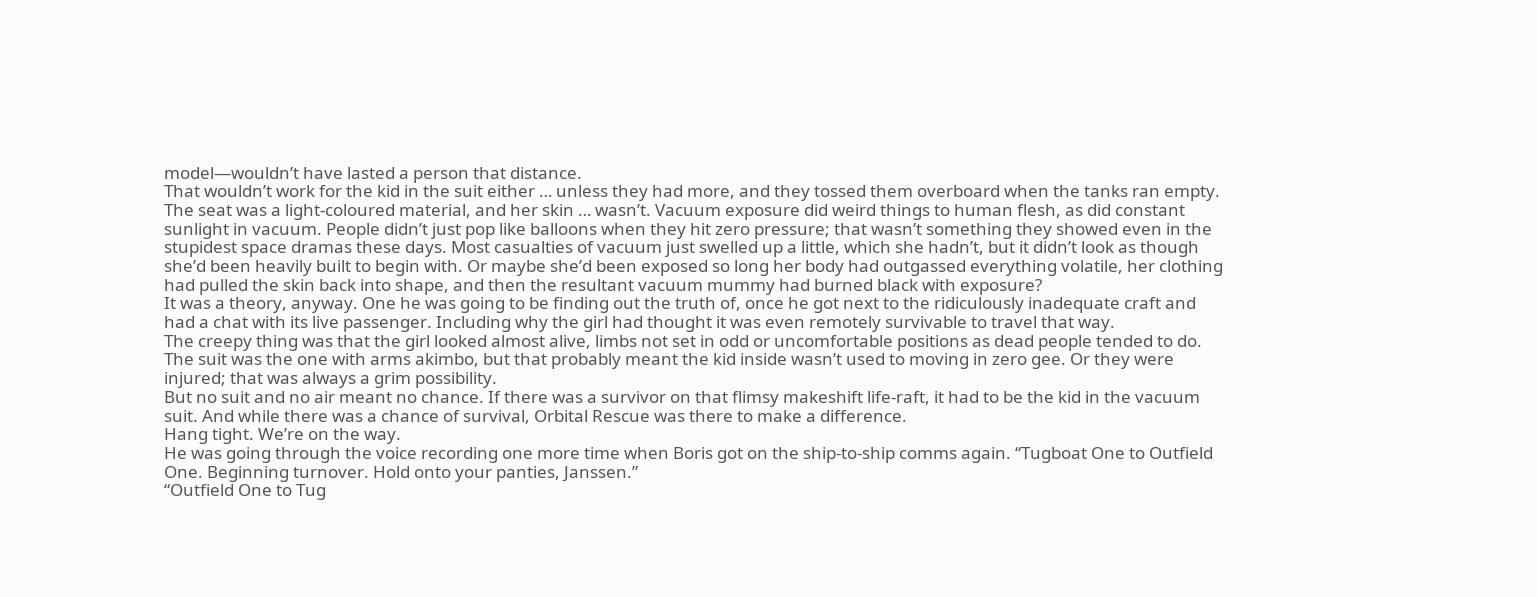model—wouldn’t have lasted a person that distance.
That wouldn’t work for the kid in the suit either … unless they had more, and they tossed them overboard when the tanks ran empty.
The seat was a light-coloured material, and her skin … wasn’t. Vacuum exposure did weird things to human flesh, as did constant sunlight in vacuum. People didn’t just pop like balloons when they hit zero pressure; that wasn’t something they showed even in the stupidest space dramas these days. Most casualties of vacuum just swelled up a little, which she hadn’t, but it didn’t look as though she’d been heavily built to begin with. Or maybe she’d been exposed so long her body had outgassed everything volatile, her clothing had pulled the skin back into shape, and then the resultant vacuum mummy had burned black with exposure?
It was a theory, anyway. One he was going to be finding out the truth of, once he got next to the ridiculously inadequate craft and had a chat with its live passenger. Including why the girl had thought it was even remotely survivable to travel that way.
The creepy thing was that the girl looked almost alive, limbs not set in odd or uncomfortable positions as dead people tended to do. The suit was the one with arms akimbo, but that probably meant the kid inside wasn’t used to moving in zero gee. Or they were injured; that was always a grim possibility.
But no suit and no air meant no chance. If there was a survivor on that flimsy makeshift life-raft, it had to be the kid in the vacuum suit. And while there was a chance of survival, Orbital Rescue was there to make a difference.
Hang tight. We’re on the way.
He was going through the voice recording one more time when Boris got on the ship-to-ship comms again. “Tugboat One to Outfield One. Beginning turnover. Hold onto your panties, Janssen.”
“Outfield One to Tug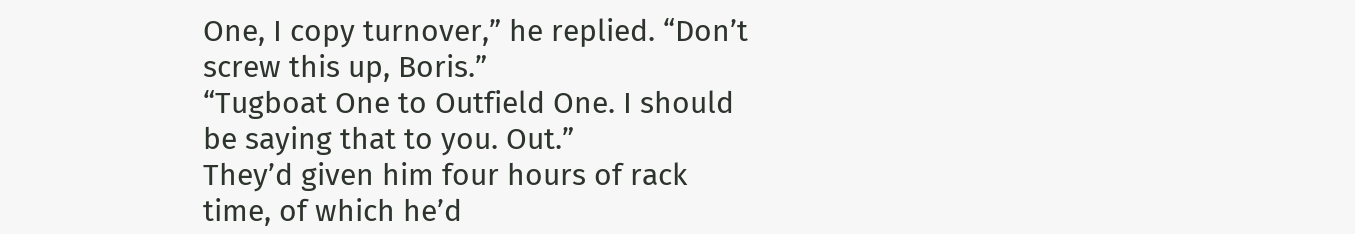One, I copy turnover,” he replied. “Don’t screw this up, Boris.”
“Tugboat One to Outfield One. I should be saying that to you. Out.”
They’d given him four hours of rack time, of which he’d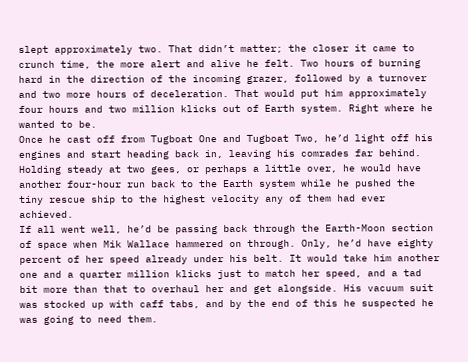slept approximately two. That didn’t matter; the closer it came to crunch time, the more alert and alive he felt. Two hours of burning hard in the direction of the incoming grazer, followed by a turnover and two more hours of deceleration. That would put him approximately four hours and two million klicks out of Earth system. Right where he wanted to be.
Once he cast off from Tugboat One and Tugboat Two, he’d light off his engines and start heading back in, leaving his comrades far behind. Holding steady at two gees, or perhaps a little over, he would have another four-hour run back to the Earth system while he pushed the tiny rescue ship to the highest velocity any of them had ever achieved.
If all went well, he’d be passing back through the Earth-Moon section of space when Mik Wallace hammered on through. Only, he’d have eighty percent of her speed already under his belt. It would take him another one and a quarter million klicks just to match her speed, and a tad bit more than that to overhaul her and get alongside. His vacuum suit was stocked up with caff tabs, and by the end of this he suspected he was going to need them.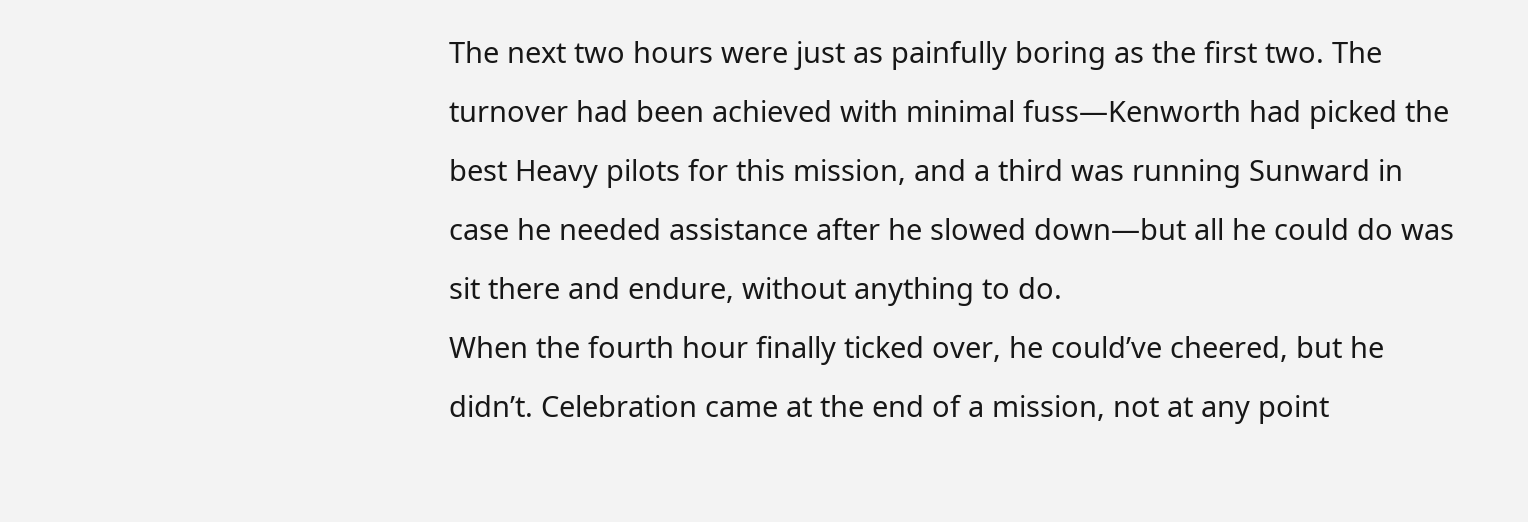The next two hours were just as painfully boring as the first two. The turnover had been achieved with minimal fuss—Kenworth had picked the best Heavy pilots for this mission, and a third was running Sunward in case he needed assistance after he slowed down—but all he could do was sit there and endure, without anything to do.
When the fourth hour finally ticked over, he could’ve cheered, but he didn’t. Celebration came at the end of a mission, not at any point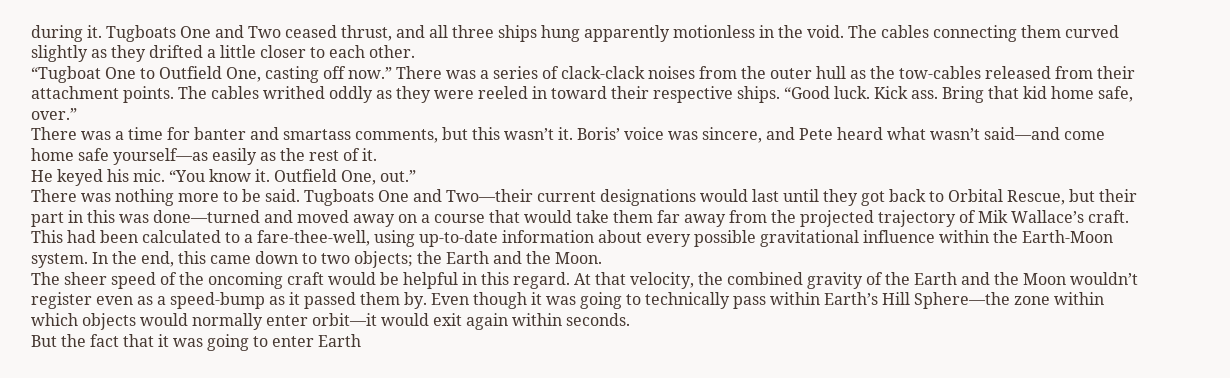during it. Tugboats One and Two ceased thrust, and all three ships hung apparently motionless in the void. The cables connecting them curved slightly as they drifted a little closer to each other.
“Tugboat One to Outfield One, casting off now.” There was a series of clack-clack noises from the outer hull as the tow-cables released from their attachment points. The cables writhed oddly as they were reeled in toward their respective ships. “Good luck. Kick ass. Bring that kid home safe, over.”
There was a time for banter and smartass comments, but this wasn’t it. Boris’ voice was sincere, and Pete heard what wasn’t said—and come home safe yourself—as easily as the rest of it.
He keyed his mic. “You know it. Outfield One, out.”
There was nothing more to be said. Tugboats One and Two—their current designations would last until they got back to Orbital Rescue, but their part in this was done—turned and moved away on a course that would take them far away from the projected trajectory of Mik Wallace’s craft. This had been calculated to a fare-thee-well, using up-to-date information about every possible gravitational influence within the Earth-Moon system. In the end, this came down to two objects; the Earth and the Moon.
The sheer speed of the oncoming craft would be helpful in this regard. At that velocity, the combined gravity of the Earth and the Moon wouldn’t register even as a speed-bump as it passed them by. Even though it was going to technically pass within Earth’s Hill Sphere—the zone within which objects would normally enter orbit—it would exit again within seconds.
But the fact that it was going to enter Earth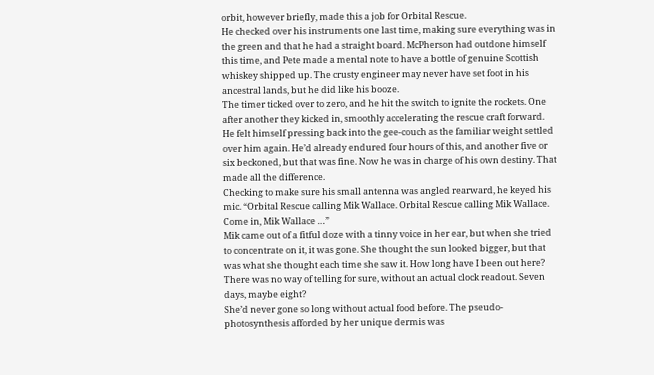orbit, however briefly, made this a job for Orbital Rescue.
He checked over his instruments one last time, making sure everything was in the green and that he had a straight board. McPherson had outdone himself this time, and Pete made a mental note to have a bottle of genuine Scottish whiskey shipped up. The crusty engineer may never have set foot in his ancestral lands, but he did like his booze.
The timer ticked over to zero, and he hit the switch to ignite the rockets. One after another they kicked in, smoothly accelerating the rescue craft forward. He felt himself pressing back into the gee-couch as the familiar weight settled over him again. He’d already endured four hours of this, and another five or six beckoned, but that was fine. Now he was in charge of his own destiny. That made all the difference.
Checking to make sure his small antenna was angled rearward, he keyed his mic. “Orbital Rescue calling Mik Wallace. Orbital Rescue calling Mik Wallace. Come in, Mik Wallace …”
Mik came out of a fitful doze with a tinny voice in her ear, but when she tried to concentrate on it, it was gone. She thought the sun looked bigger, but that was what she thought each time she saw it. How long have I been out here? There was no way of telling for sure, without an actual clock readout. Seven days, maybe eight?
She’d never gone so long without actual food before. The pseudo-photosynthesis afforded by her unique dermis was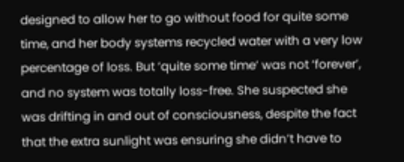designed to allow her to go without food for quite some time, and her body systems recycled water with a very low percentage of loss. But ‘quite some time’ was not ‘forever’, and no system was totally loss-free. She suspected she was drifting in and out of consciousness, despite the fact that the extra sunlight was ensuring she didn’t have to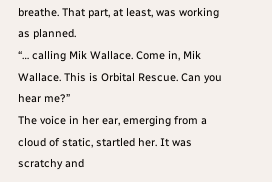breathe. That part, at least, was working as planned.
“… calling Mik Wallace. Come in, Mik Wallace. This is Orbital Rescue. Can you hear me?”
The voice in her ear, emerging from a cloud of static, startled her. It was scratchy and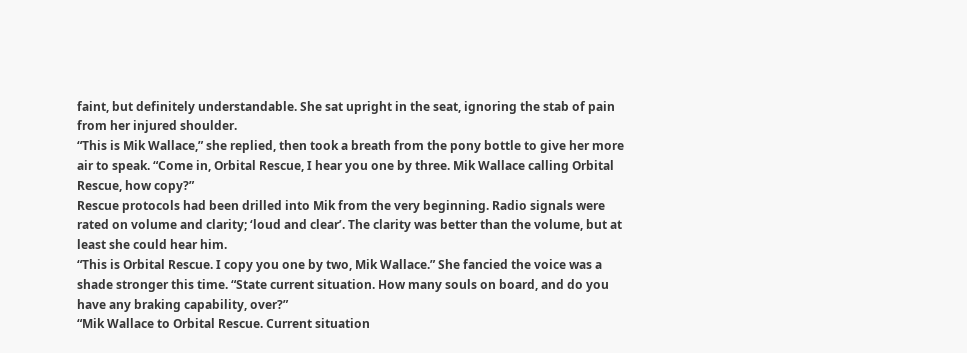faint, but definitely understandable. She sat upright in the seat, ignoring the stab of pain from her injured shoulder.
“This is Mik Wallace,” she replied, then took a breath from the pony bottle to give her more air to speak. “Come in, Orbital Rescue, I hear you one by three. Mik Wallace calling Orbital Rescue, how copy?”
Rescue protocols had been drilled into Mik from the very beginning. Radio signals were rated on volume and clarity; ‘loud and clear’. The clarity was better than the volume, but at least she could hear him.
“This is Orbital Rescue. I copy you one by two, Mik Wallace.” She fancied the voice was a shade stronger this time. “State current situation. How many souls on board, and do you have any braking capability, over?”
“Mik Wallace to Orbital Rescue. Current situation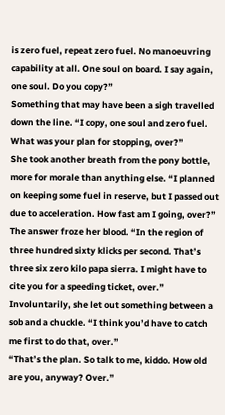is zero fuel, repeat zero fuel. No manoeuvring capability at all. One soul on board. I say again, one soul. Do you copy?”
Something that may have been a sigh travelled down the line. “I copy, one soul and zero fuel. What was your plan for stopping, over?”
She took another breath from the pony bottle, more for morale than anything else. “I planned on keeping some fuel in reserve, but I passed out due to acceleration. How fast am I going, over?”
The answer froze her blood. “In the region of three hundred sixty klicks per second. That’s three six zero kilo papa sierra. I might have to cite you for a speeding ticket, over.”
Involuntarily, she let out something between a sob and a chuckle. “I think you’d have to catch me first to do that, over.”
“That’s the plan. So talk to me, kiddo. How old are you, anyway? Over.”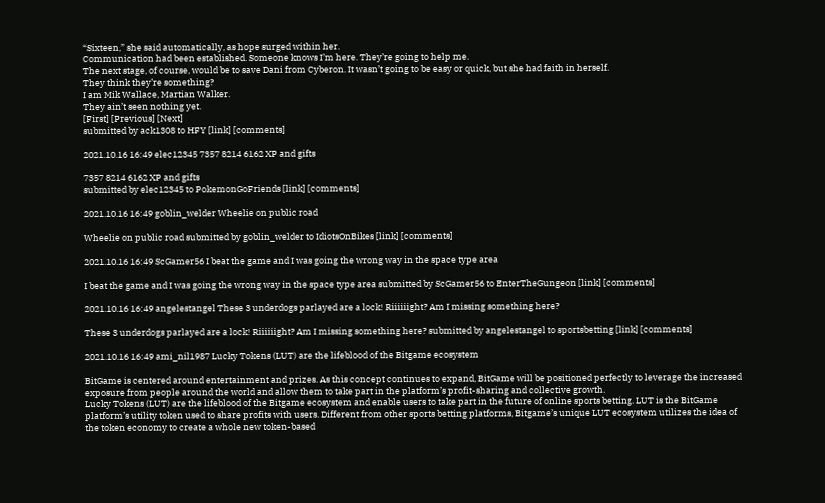“Sixteen,” she said automatically, as hope surged within her.
Communication had been established. Someone knows I’m here. They’re going to help me.
The next stage, of course, would be to save Dani from Cyberon. It wasn’t going to be easy or quick, but she had faith in herself.
They think they’re something?
I am Mik Wallace, Martian Walker.
They ain’t seen nothing yet.
[First] [Previous] [Next]
submitted by ack1308 to HFY [link] [comments]

2021.10.16 16:49 elec12345 7357 8214 6162 XP and gifts

7357 8214 6162 XP and gifts
submitted by elec12345 to PokemonGoFriends [link] [comments]

2021.10.16 16:49 goblin_welder Wheelie on public road

Wheelie on public road submitted by goblin_welder to IdiotsOnBikes [link] [comments]

2021.10.16 16:49 ScGamer56 I beat the game and I was going the wrong way in the space type area

I beat the game and I was going the wrong way in the space type area submitted by ScGamer56 to EnterTheGungeon [link] [comments]

2021.10.16 16:49 angelestangel These 3 underdogs parlayed are a lock! Riiiiiight? Am I missing something here?

These 3 underdogs parlayed are a lock! Riiiiiight? Am I missing something here? submitted by angelestangel to sportsbetting [link] [comments]

2021.10.16 16:49 ami_nil1987 Lucky Tokens (LUT) are the lifeblood of the Bitgame ecosystem

BitGame is centered around entertainment and prizes. As this concept continues to expand, BitGame will be positioned perfectly to leverage the increased exposure from people around the world and allow them to take part in the platform’s profit-sharing and collective growth.
Lucky Tokens (LUT) are the lifeblood of the Bitgame ecosystem and enable users to take part in the future of online sports betting. LUT is the BitGame platform’s utility token used to share profits with users. Different from other sports betting platforms, Bitgame’s unique LUT ecosystem utilizes the idea of the token economy to create a whole new token-based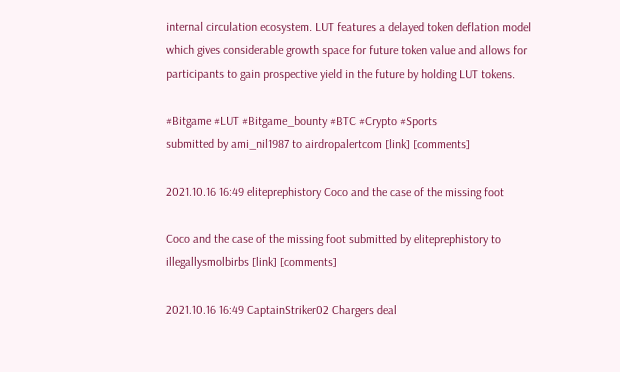internal circulation ecosystem. LUT features a delayed token deflation model which gives considerable growth space for future token value and allows for participants to gain prospective yield in the future by holding LUT tokens.

#Bitgame #LUT #Bitgame_bounty #BTC #Crypto #Sports
submitted by ami_nil1987 to airdropalertcom [link] [comments]

2021.10.16 16:49 eliteprephistory Coco and the case of the missing foot

Coco and the case of the missing foot submitted by eliteprephistory to illegallysmolbirbs [link] [comments]

2021.10.16 16:49 CaptainStriker02 Chargers deal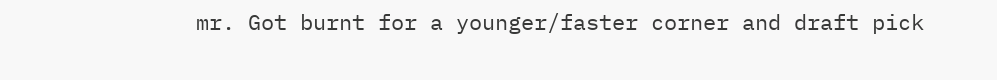mr. Got burnt for a younger/faster corner and draft pick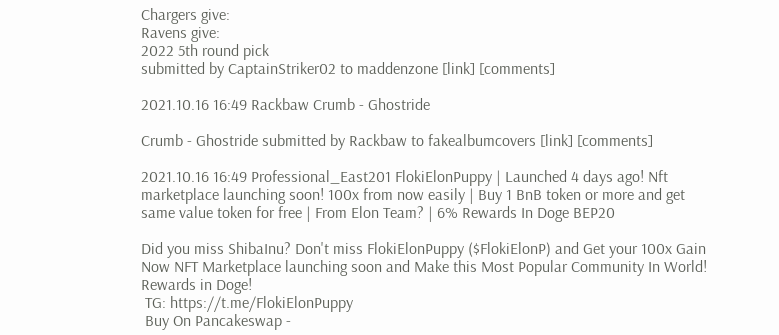Chargers give:
Ravens give:
2022 5th round pick
submitted by CaptainStriker02 to maddenzone [link] [comments]

2021.10.16 16:49 Rackbaw Crumb - Ghostride

Crumb - Ghostride submitted by Rackbaw to fakealbumcovers [link] [comments]

2021.10.16 16:49 Professional_East201 FlokiElonPuppy | Launched 4 days ago! Nft marketplace launching soon! 100x from now easily | Buy 1 BnB token or more and get same value token for free | From Elon Team? | 6% Rewards In Doge BEP20

Did you miss ShibaInu? Don't miss FlokiElonPuppy ($FlokiElonP) and Get your 100x Gain Now NFT Marketplace launching soon and Make this Most Popular Community In World! Rewards in Doge!
 TG: https://t.me/FlokiElonPuppy
 Buy On Pancakeswap -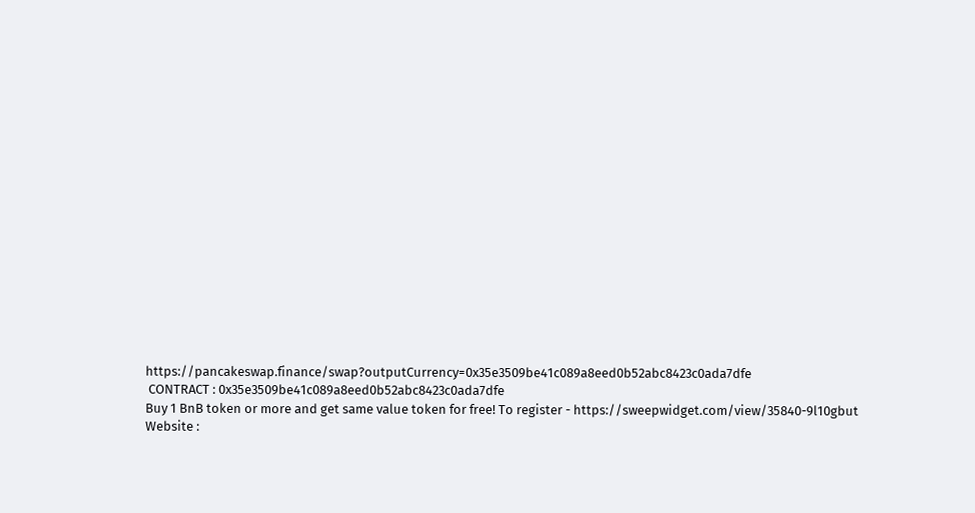https://pancakeswap.finance/swap?outputCurrency=0x35e3509be41c089a8eed0b52abc8423c0ada7dfe
 CONTRACT : 0x35e3509be41c089a8eed0b52abc8423c0ada7dfe
Buy 1 BnB token or more and get same value token for free! To register - https://sweepwidget.com/view/35840-9l10gbut
Website :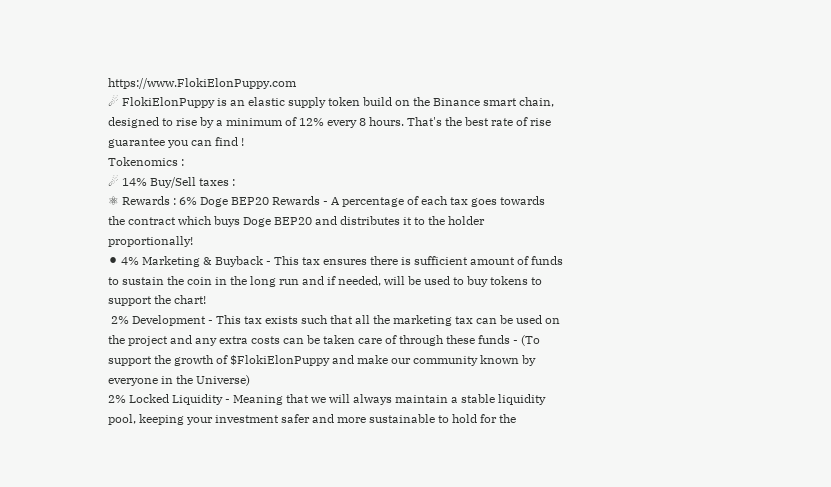https://www.FlokiElonPuppy.com
☄ FlokiElonPuppy is an elastic supply token build on the Binance smart chain, designed to rise by a minimum of 12% every 8 hours. That's the best rate of rise guarantee you can find !
Tokenomics :
☄ 14% Buy/Sell taxes :
⚛ Rewards : 6% Doge BEP20 Rewards - A percentage of each tax goes towards the contract which buys Doge BEP20 and distributes it to the holder proportionally!
⚫ 4% Marketing & Buyback - This tax ensures there is sufficient amount of funds to sustain the coin in the long run and if needed, will be used to buy tokens to support the chart!
 2% Development - This tax exists such that all the marketing tax can be used on the project and any extra costs can be taken care of through these funds - (To support the growth of $FlokiElonPuppy and make our community known by everyone in the Universe)
2% Locked Liquidity - Meaning that we will always maintain a stable liquidity pool, keeping your investment safer and more sustainable to hold for the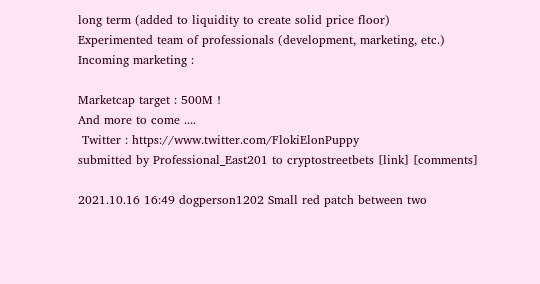long term (added to liquidity to create solid price floor)
Experimented team of professionals (development, marketing, etc.)
Incoming marketing :

Marketcap target : 500M !
And more to come ....
 Twitter : https://www.twitter.com/FlokiElonPuppy
submitted by Professional_East201 to cryptostreetbets [link] [comments]

2021.10.16 16:49 dogperson1202 Small red patch between two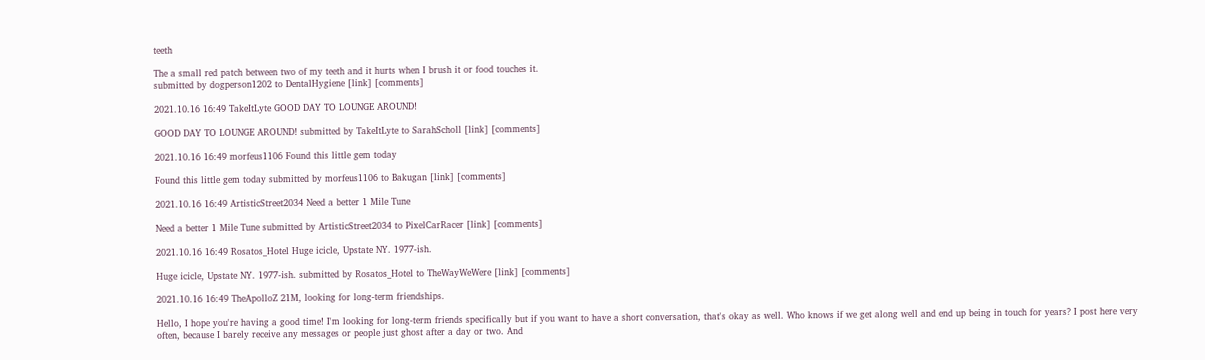teeth

The a small red patch between two of my teeth and it hurts when I brush it or food touches it.
submitted by dogperson1202 to DentalHygiene [link] [comments]

2021.10.16 16:49 TakeItLyte GOOD DAY TO LOUNGE AROUND!

GOOD DAY TO LOUNGE AROUND! submitted by TakeItLyte to SarahScholl [link] [comments]

2021.10.16 16:49 morfeus1106 Found this little gem today

Found this little gem today submitted by morfeus1106 to Bakugan [link] [comments]

2021.10.16 16:49 ArtisticStreet2034 Need a better 1 Mile Tune

Need a better 1 Mile Tune submitted by ArtisticStreet2034 to PixelCarRacer [link] [comments]

2021.10.16 16:49 Rosatos_Hotel Huge icicle, Upstate NY. 1977-ish.

Huge icicle, Upstate NY. 1977-ish. submitted by Rosatos_Hotel to TheWayWeWere [link] [comments]

2021.10.16 16:49 TheApolloZ 21M, looking for long-term friendships.

Hello, I hope you're having a good time! I'm looking for long-term friends specifically but if you want to have a short conversation, that's okay as well. Who knows if we get along well and end up being in touch for years? I post here very often, because I barely receive any messages or people just ghost after a day or two. And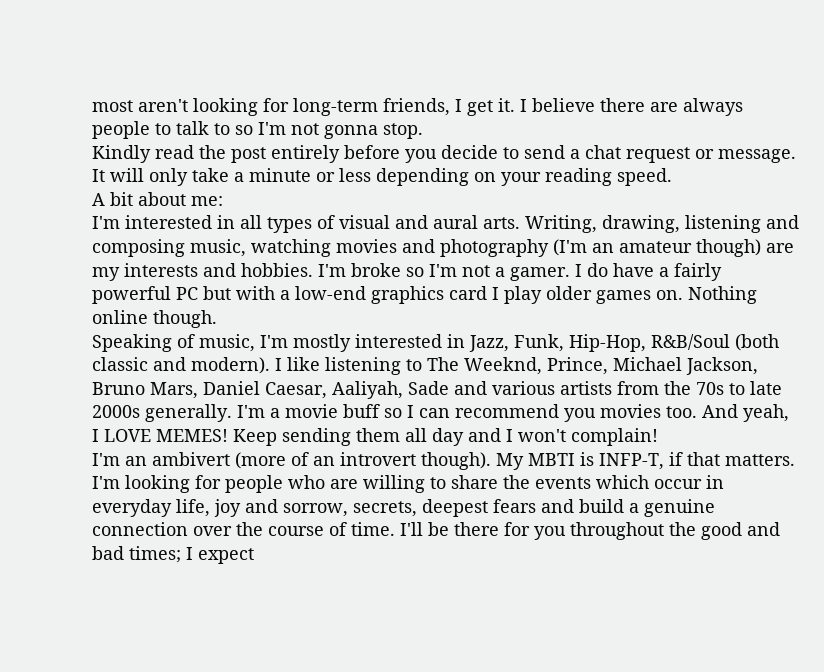most aren't looking for long-term friends, I get it. I believe there are always people to talk to so I'm not gonna stop.
Kindly read the post entirely before you decide to send a chat request or message. It will only take a minute or less depending on your reading speed.
A bit about me:
I'm interested in all types of visual and aural arts. Writing, drawing, listening and composing music, watching movies and photography (I'm an amateur though) are my interests and hobbies. I'm broke so I'm not a gamer. I do have a fairly powerful PC but with a low-end graphics card I play older games on. Nothing online though.
Speaking of music, I'm mostly interested in Jazz, Funk, Hip-Hop, R&B/Soul (both classic and modern). I like listening to The Weeknd, Prince, Michael Jackson, Bruno Mars, Daniel Caesar, Aaliyah, Sade and various artists from the 70s to late 2000s generally. I'm a movie buff so I can recommend you movies too. And yeah, I LOVE MEMES! Keep sending them all day and I won't complain!
I'm an ambivert (more of an introvert though). My MBTI is INFP-T, if that matters. I'm looking for people who are willing to share the events which occur in everyday life, joy and sorrow, secrets, deepest fears and build a genuine connection over the course of time. I'll be there for you throughout the good and bad times; I expect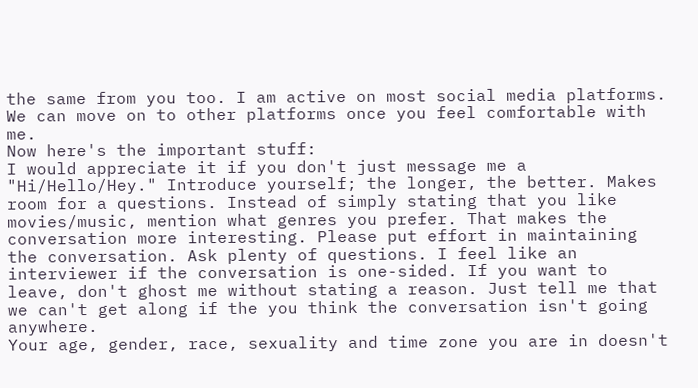the same from you too. I am active on most social media platforms. We can move on to other platforms once you feel comfortable with me.
Now here's the important stuff:
I would appreciate it if you don't just message me a "Hi/Hello/Hey." Introduce yourself; the longer, the better. Makes room for a questions. Instead of simply stating that you like movies/music, mention what genres you prefer. That makes the conversation more interesting. Please put effort in maintaining the conversation. Ask plenty of questions. I feel like an interviewer if the conversation is one-sided. If you want to leave, don't ghost me without stating a reason. Just tell me that we can't get along if the you think the conversation isn't going anywhere.
Your age, gender, race, sexuality and time zone you are in doesn't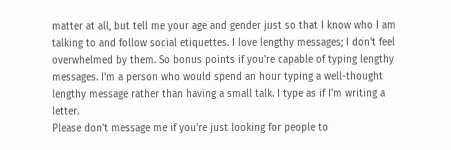matter at all, but tell me your age and gender just so that I know who I am talking to and follow social etiquettes. I love lengthy messages; I don't feel overwhelmed by them. So bonus points if you're capable of typing lengthy messages. I'm a person who would spend an hour typing a well-thought lengthy message rather than having a small talk. I type as if I'm writing a letter.
Please don't message me if you're just looking for people to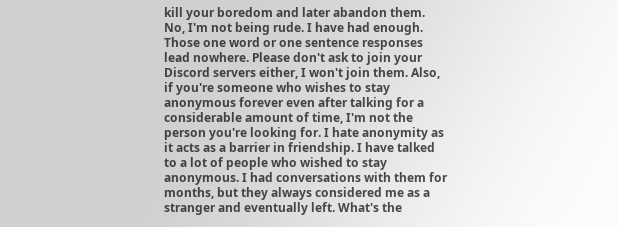kill your boredom and later abandon them. No, I'm not being rude. I have had enough. Those one word or one sentence responses lead nowhere. Please don't ask to join your Discord servers either, I won't join them. Also, if you're someone who wishes to stay anonymous forever even after talking for a considerable amount of time, I'm not the person you're looking for. I hate anonymity as it acts as a barrier in friendship. I have talked to a lot of people who wished to stay anonymous. I had conversations with them for months, but they always considered me as a stranger and eventually left. What's the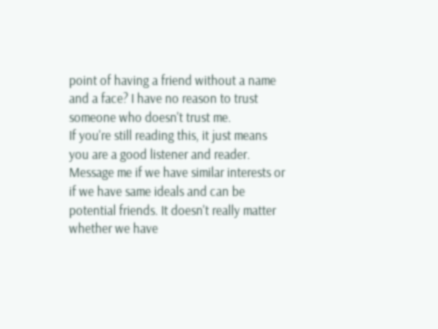point of having a friend without a name and a face? I have no reason to trust someone who doesn't trust me.
If you're still reading this, it just means you are a good listener and reader. Message me if we have similar interests or if we have same ideals and can be potential friends. It doesn't really matter whether we have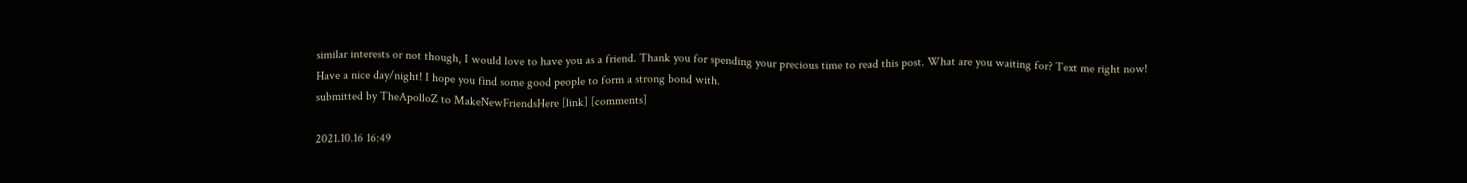similar interests or not though, I would love to have you as a friend. Thank you for spending your precious time to read this post. What are you waiting for? Text me right now!
Have a nice day/night! I hope you find some good people to form a strong bond with.
submitted by TheApolloZ to MakeNewFriendsHere [link] [comments]

2021.10.16 16:49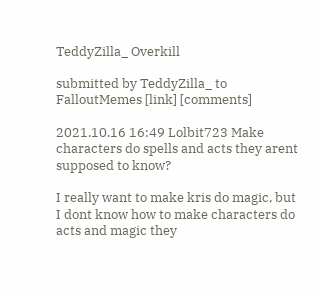TeddyZilla_ Overkill

submitted by TeddyZilla_ to FalloutMemes [link] [comments]

2021.10.16 16:49 Lolbit723 Make characters do spells and acts they arent supposed to know?

I really want to make kris do magic, but I dont know how to make characters do acts and magic they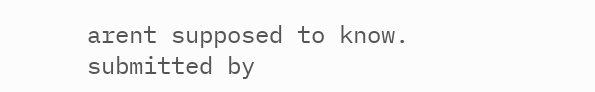arent supposed to know.
submitted by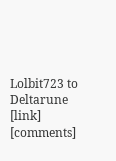Lolbit723 to Deltarune [link] [comments]